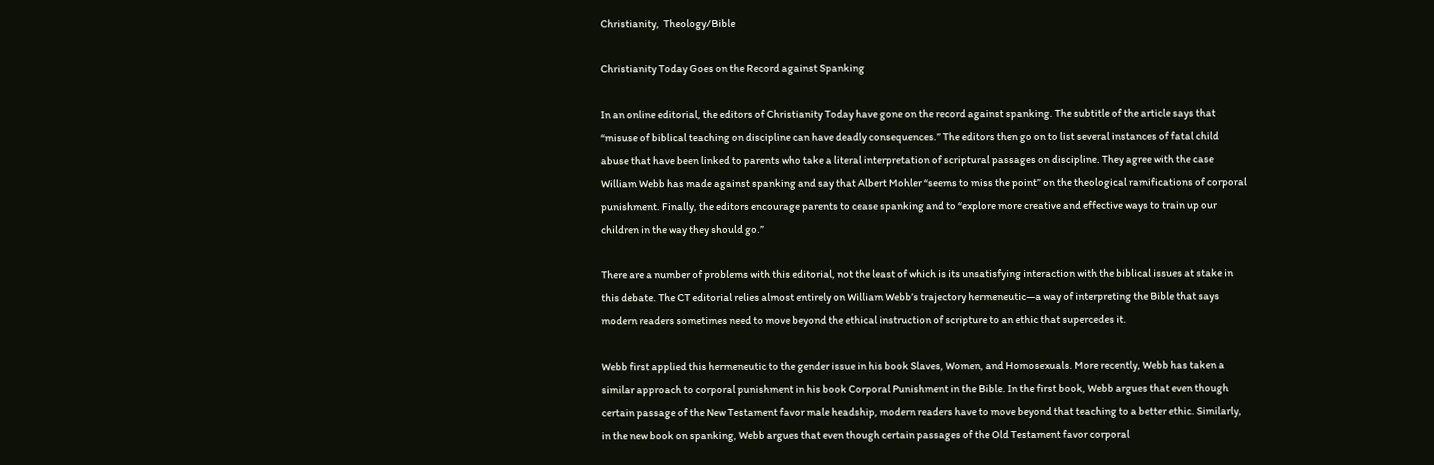Christianity,  Theology/Bible

Christianity Today Goes on the Record against Spanking

In an online editorial, the editors of Christianity Today have gone on the record against spanking. The subtitle of the article says that “misuse of biblical teaching on discipline can have deadly consequences.” The editors then go on to list several instances of fatal child abuse that have been linked to parents who take a literal interpretation of scriptural passages on discipline. They agree with the case William Webb has made against spanking and say that Albert Mohler “seems to miss the point” on the theological ramifications of corporal punishment. Finally, the editors encourage parents to cease spanking and to “explore more creative and effective ways to train up our children in the way they should go.”

There are a number of problems with this editorial, not the least of which is its unsatisfying interaction with the biblical issues at stake in this debate. The CT editorial relies almost entirely on William Webb’s trajectory hermeneutic—a way of interpreting the Bible that says modern readers sometimes need to move beyond the ethical instruction of scripture to an ethic that supercedes it.

Webb first applied this hermeneutic to the gender issue in his book Slaves, Women, and Homosexuals. More recently, Webb has taken a similar approach to corporal punishment in his book Corporal Punishment in the Bible. In the first book, Webb argues that even though certain passage of the New Testament favor male headship, modern readers have to move beyond that teaching to a better ethic. Similarly, in the new book on spanking, Webb argues that even though certain passages of the Old Testament favor corporal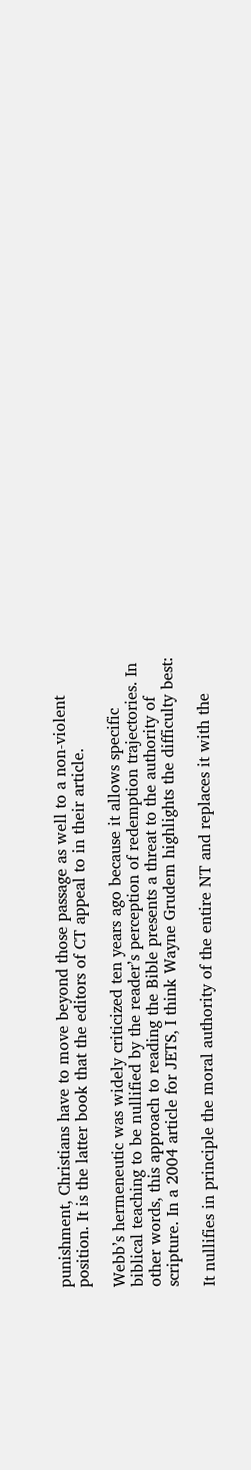punishment, Christians have to move beyond those passage as well to a non-violent position. It is the latter book that the editors of CT appeal to in their article.

Webb’s hermeneutic was widely criticized ten years ago because it allows specific biblical teaching to be nullified by the reader’s perception of redemption trajectories. In other words, this approach to reading the Bible presents a threat to the authority of scripture. In a 2004 article for JETS, I think Wayne Grudem highlights the difficulty best:

It nullifies in principle the moral authority of the entire NT and replaces it with the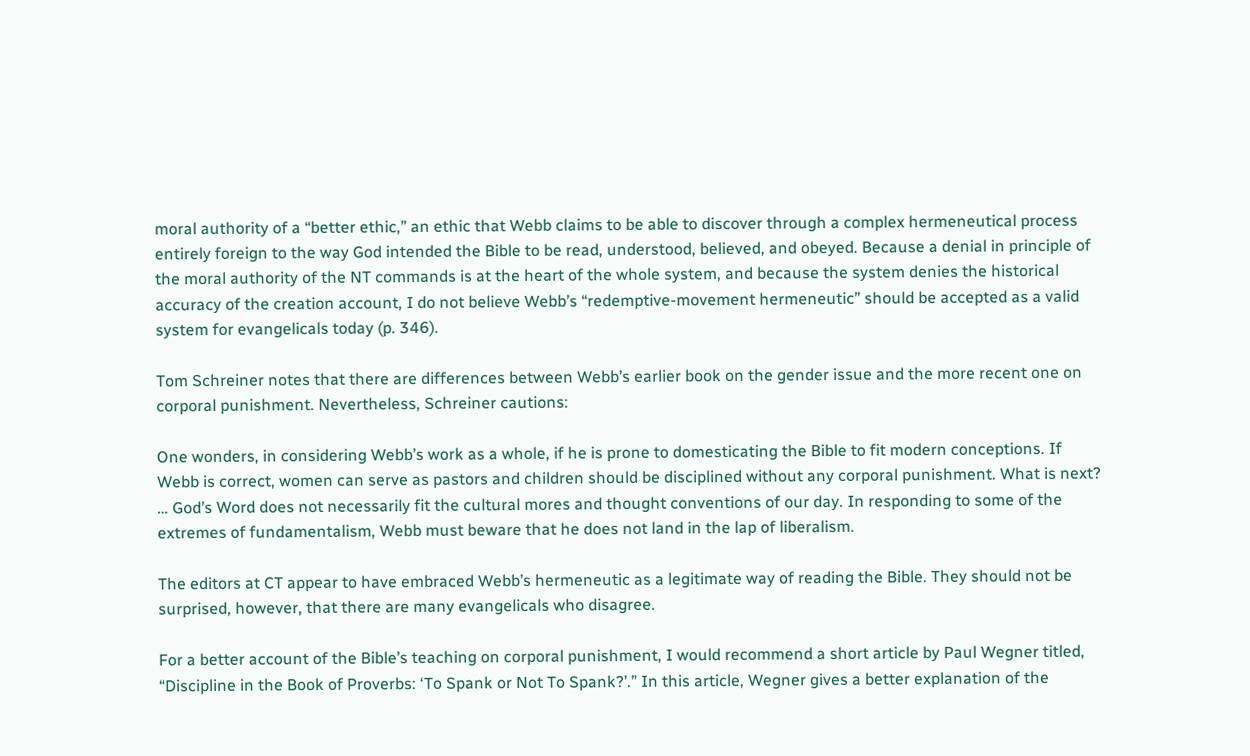moral authority of a “better ethic,” an ethic that Webb claims to be able to discover through a complex hermeneutical process entirely foreign to the way God intended the Bible to be read, understood, believed, and obeyed. Because a denial in principle of the moral authority of the NT commands is at the heart of the whole system, and because the system denies the historical accuracy of the creation account, I do not believe Webb’s “redemptive-movement hermeneutic” should be accepted as a valid system for evangelicals today (p. 346).

Tom Schreiner notes that there are differences between Webb’s earlier book on the gender issue and the more recent one on corporal punishment. Nevertheless, Schreiner cautions:

One wonders, in considering Webb’s work as a whole, if he is prone to domesticating the Bible to fit modern conceptions. If Webb is correct, women can serve as pastors and children should be disciplined without any corporal punishment. What is next? … God’s Word does not necessarily fit the cultural mores and thought conventions of our day. In responding to some of the extremes of fundamentalism, Webb must beware that he does not land in the lap of liberalism.

The editors at CT appear to have embraced Webb’s hermeneutic as a legitimate way of reading the Bible. They should not be surprised, however, that there are many evangelicals who disagree.

For a better account of the Bible’s teaching on corporal punishment, I would recommend a short article by Paul Wegner titled, “Discipline in the Book of Proverbs: ‘To Spank or Not To Spank?’.” In this article, Wegner gives a better explanation of the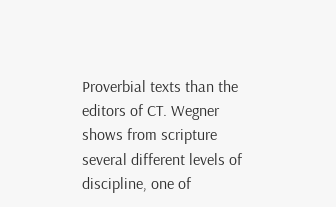Proverbial texts than the editors of CT. Wegner shows from scripture several different levels of discipline, one of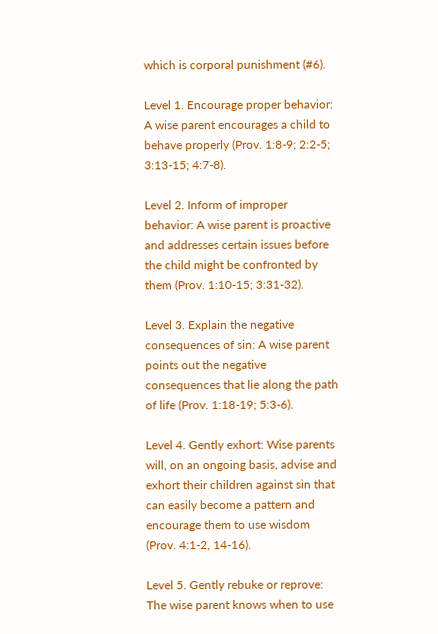which is corporal punishment (#6).

Level 1. Encourage proper behavior: A wise parent encourages a child to behave properly (Prov. 1:8-9; 2:2-5; 3:13-15; 4:7-8).

Level 2. Inform of improper behavior: A wise parent is proactive and addresses certain issues before the child might be confronted by them (Prov. 1:10-15; 3:31-32).

Level 3. Explain the negative consequences of sin: A wise parent points out the negative consequences that lie along the path of life (Prov. 1:18-19; 5:3-6).

Level 4. Gently exhort: Wise parents will, on an ongoing basis, advise and exhort their children against sin that can easily become a pattern and encourage them to use wisdom (Prov. 4:1-2, 14-16).

Level 5. Gently rebuke or reprove: The wise parent knows when to use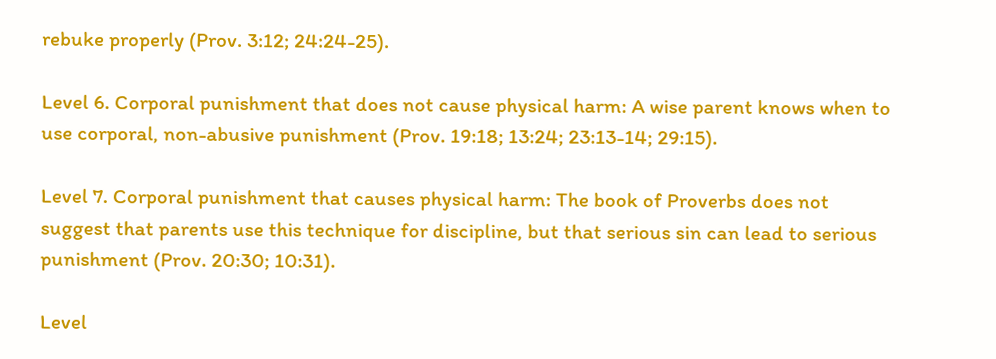rebuke properly (Prov. 3:12; 24:24-25).

Level 6. Corporal punishment that does not cause physical harm: A wise parent knows when to use corporal, non-abusive punishment (Prov. 19:18; 13:24; 23:13-14; 29:15).

Level 7. Corporal punishment that causes physical harm: The book of Proverbs does not suggest that parents use this technique for discipline, but that serious sin can lead to serious punishment (Prov. 20:30; 10:31).

Level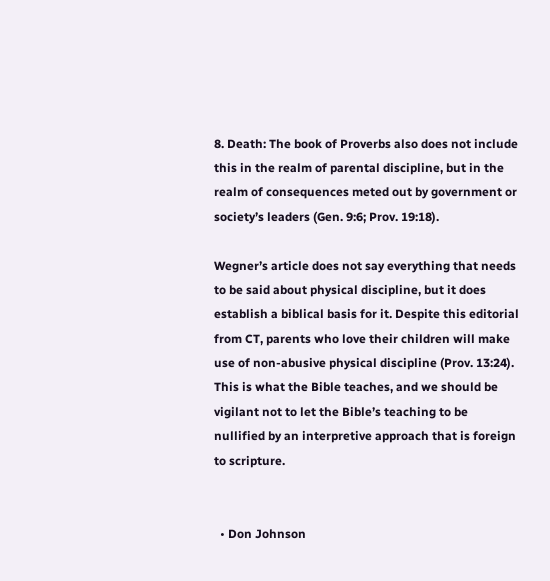8. Death: The book of Proverbs also does not include this in the realm of parental discipline, but in the realm of consequences meted out by government or society’s leaders (Gen. 9:6; Prov. 19:18).

Wegner’s article does not say everything that needs to be said about physical discipline, but it does establish a biblical basis for it. Despite this editorial from CT, parents who love their children will make use of non-abusive physical discipline (Prov. 13:24). This is what the Bible teaches, and we should be vigilant not to let the Bible’s teaching to be nullified by an interpretive approach that is foreign to scripture.


  • Don Johnson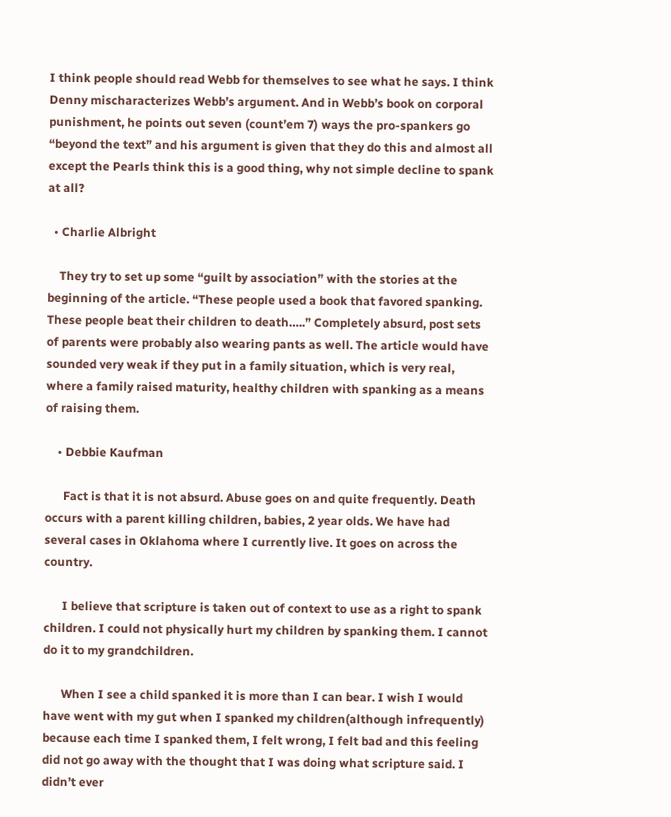I think people should read Webb for themselves to see what he says. I think Denny mischaracterizes Webb’s argument. And in Webb’s book on corporal punishment, he points out seven (count’em 7) ways the pro-spankers go “beyond the text” and his argument is given that they do this and almost all except the Pearls think this is a good thing, why not simple decline to spank at all?

  • Charlie Albright

    They try to set up some “guilt by association” with the stories at the beginning of the article. “These people used a book that favored spanking. These people beat their children to death…..” Completely absurd, post sets of parents were probably also wearing pants as well. The article would have sounded very weak if they put in a family situation, which is very real, where a family raised maturity, healthy children with spanking as a means of raising them.

    • Debbie Kaufman

      Fact is that it is not absurd. Abuse goes on and quite frequently. Death occurs with a parent killing children, babies, 2 year olds. We have had several cases in Oklahoma where I currently live. It goes on across the country.

      I believe that scripture is taken out of context to use as a right to spank children. I could not physically hurt my children by spanking them. I cannot do it to my grandchildren.

      When I see a child spanked it is more than I can bear. I wish I would have went with my gut when I spanked my children(although infrequently) because each time I spanked them, I felt wrong, I felt bad and this feeling did not go away with the thought that I was doing what scripture said. I didn’t ever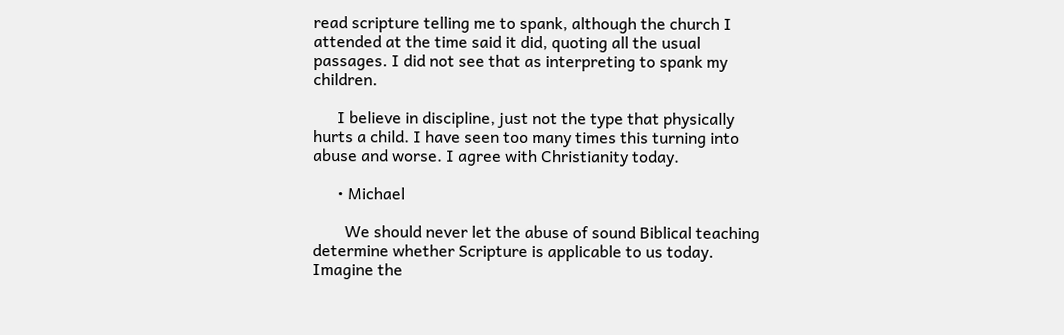read scripture telling me to spank, although the church I attended at the time said it did, quoting all the usual passages. I did not see that as interpreting to spank my children.

      I believe in discipline, just not the type that physically hurts a child. I have seen too many times this turning into abuse and worse. I agree with Christianity today.

      • Michael

        We should never let the abuse of sound Biblical teaching determine whether Scripture is applicable to us today. Imagine the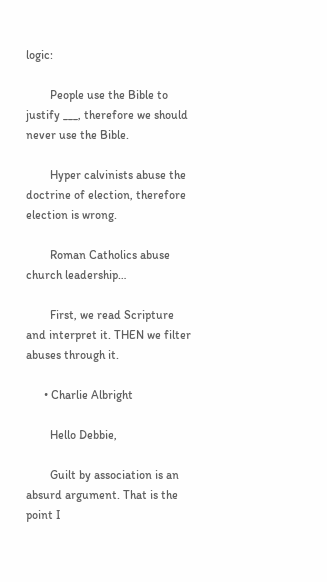logic:

        People use the Bible to justify ___, therefore we should never use the Bible.

        Hyper calvinists abuse the doctrine of election, therefore election is wrong.

        Roman Catholics abuse church leadership…

        First, we read Scripture and interpret it. THEN we filter abuses through it.

      • Charlie Albright

        Hello Debbie,

        Guilt by association is an absurd argument. That is the point I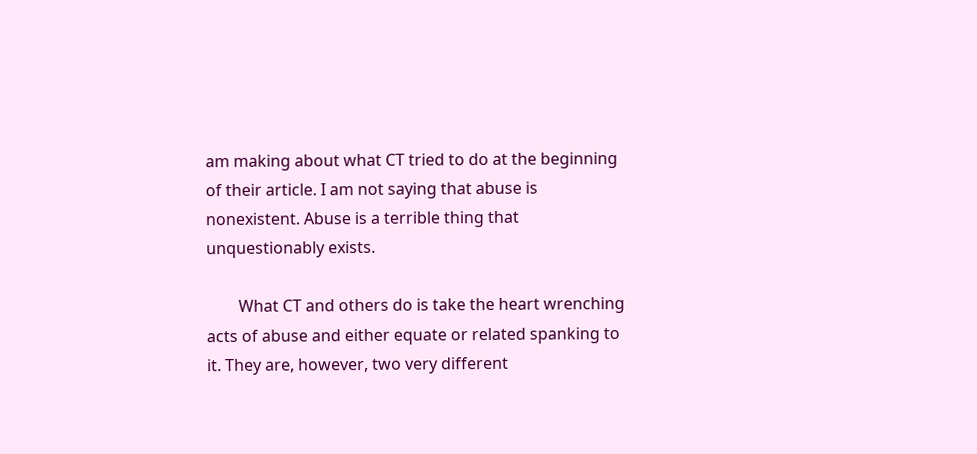am making about what CT tried to do at the beginning of their article. I am not saying that abuse is nonexistent. Abuse is a terrible thing that unquestionably exists.

        What CT and others do is take the heart wrenching acts of abuse and either equate or related spanking to it. They are, however, two very different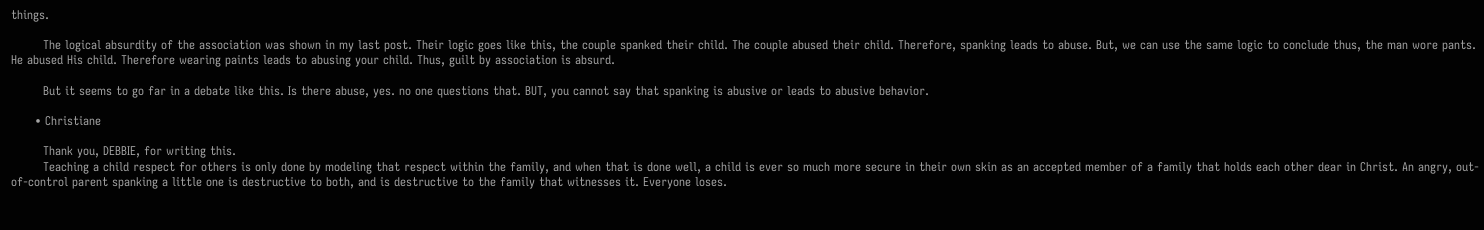things.

        The logical absurdity of the association was shown in my last post. Their logic goes like this, the couple spanked their child. The couple abused their child. Therefore, spanking leads to abuse. But, we can use the same logic to conclude thus, the man wore pants. He abused His child. Therefore wearing paints leads to abusing your child. Thus, guilt by association is absurd.

        But it seems to go far in a debate like this. Is there abuse, yes. no one questions that. BUT, you cannot say that spanking is abusive or leads to abusive behavior.

      • Christiane

        Thank you, DEBBIE, for writing this.
        Teaching a child respect for others is only done by modeling that respect within the family, and when that is done well, a child is ever so much more secure in their own skin as an accepted member of a family that holds each other dear in Christ. An angry, out-of-control parent spanking a little one is destructive to both, and is destructive to the family that witnesses it. Everyone loses.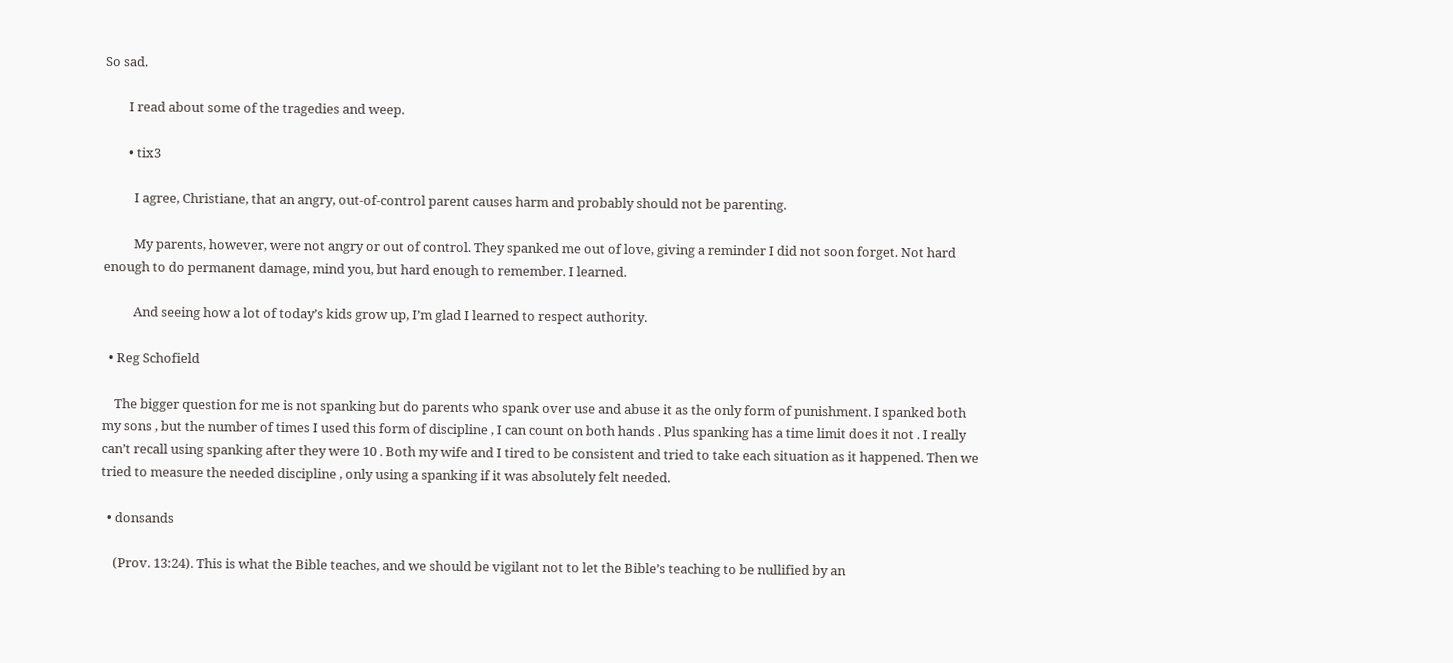So sad.

        I read about some of the tragedies and weep.

        • tix3

          I agree, Christiane, that an angry, out-of-control parent causes harm and probably should not be parenting.

          My parents, however, were not angry or out of control. They spanked me out of love, giving a reminder I did not soon forget. Not hard enough to do permanent damage, mind you, but hard enough to remember. I learned.

          And seeing how a lot of today’s kids grow up, I’m glad I learned to respect authority.

  • Reg Schofield

    The bigger question for me is not spanking but do parents who spank over use and abuse it as the only form of punishment. I spanked both my sons , but the number of times I used this form of discipline , I can count on both hands . Plus spanking has a time limit does it not . I really can’t recall using spanking after they were 10 . Both my wife and I tired to be consistent and tried to take each situation as it happened. Then we tried to measure the needed discipline , only using a spanking if it was absolutely felt needed.

  • donsands

    (Prov. 13:24). This is what the Bible teaches, and we should be vigilant not to let the Bible’s teaching to be nullified by an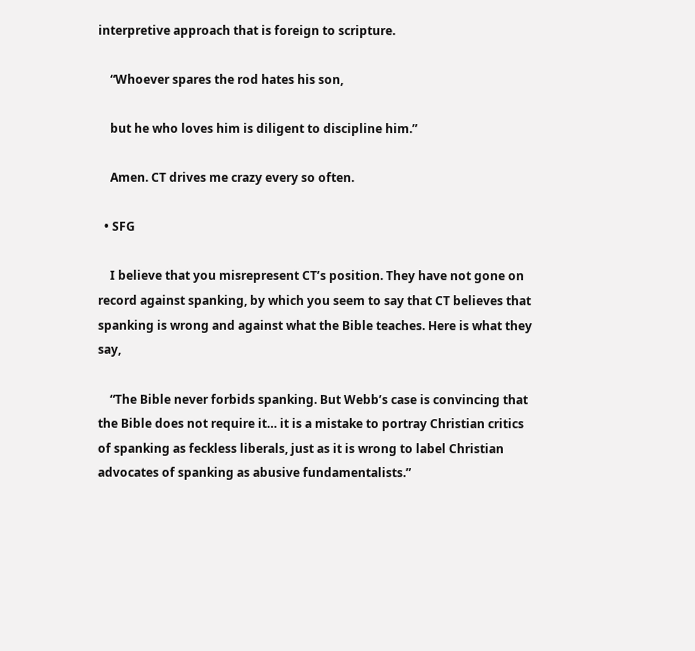interpretive approach that is foreign to scripture.

    “Whoever spares the rod hates his son,

    but he who loves him is diligent to discipline him.”

    Amen. CT drives me crazy every so often.

  • SFG

    I believe that you misrepresent CT’s position. They have not gone on record against spanking, by which you seem to say that CT believes that spanking is wrong and against what the Bible teaches. Here is what they say,

    “The Bible never forbids spanking. But Webb’s case is convincing that the Bible does not require it… it is a mistake to portray Christian critics of spanking as feckless liberals, just as it is wrong to label Christian advocates of spanking as abusive fundamentalists.”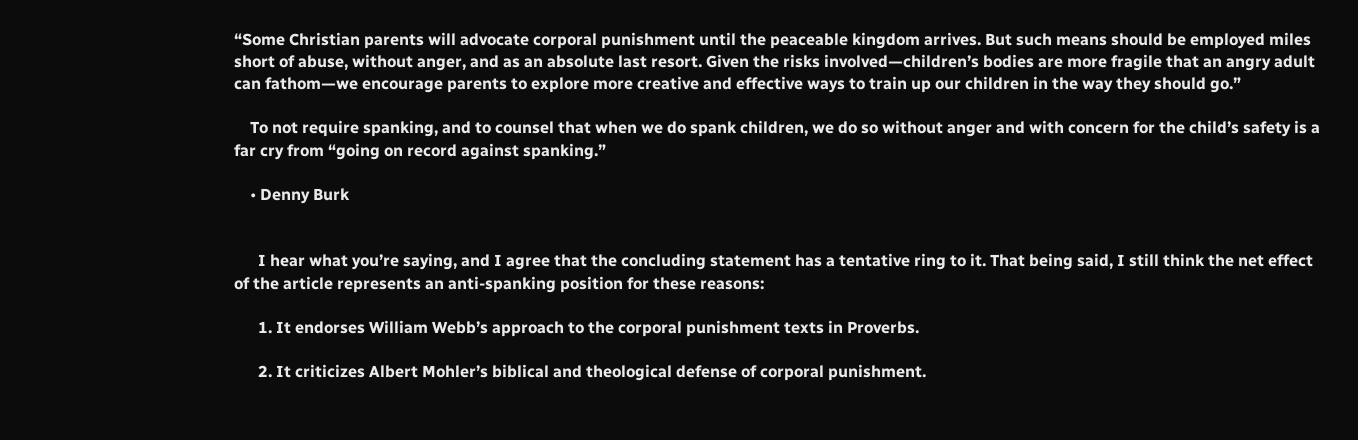“Some Christian parents will advocate corporal punishment until the peaceable kingdom arrives. But such means should be employed miles short of abuse, without anger, and as an absolute last resort. Given the risks involved—children’s bodies are more fragile that an angry adult can fathom—we encourage parents to explore more creative and effective ways to train up our children in the way they should go.”

    To not require spanking, and to counsel that when we do spank children, we do so without anger and with concern for the child’s safety is a far cry from “going on record against spanking.”

    • Denny Burk


      I hear what you’re saying, and I agree that the concluding statement has a tentative ring to it. That being said, I still think the net effect of the article represents an anti-spanking position for these reasons:

      1. It endorses William Webb’s approach to the corporal punishment texts in Proverbs.

      2. It criticizes Albert Mohler’s biblical and theological defense of corporal punishment.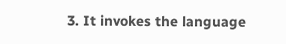3. It invokes the language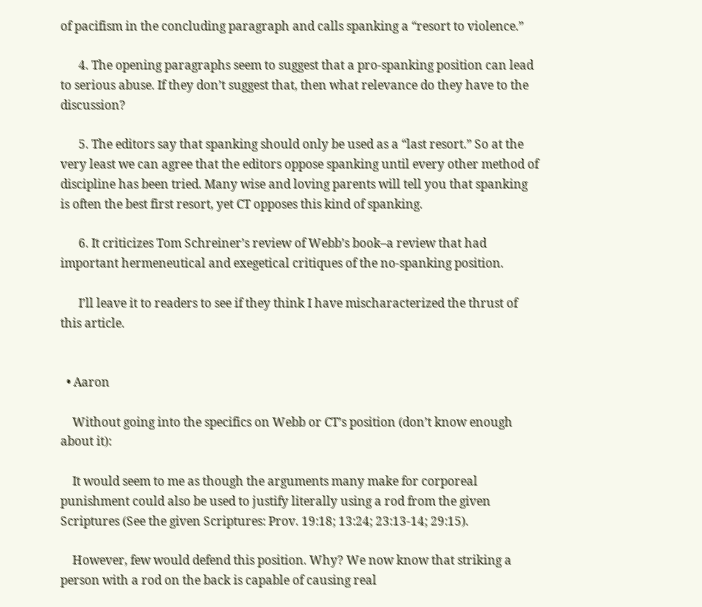of pacifism in the concluding paragraph and calls spanking a “resort to violence.”

      4. The opening paragraphs seem to suggest that a pro-spanking position can lead to serious abuse. If they don’t suggest that, then what relevance do they have to the discussion?

      5. The editors say that spanking should only be used as a “last resort.” So at the very least we can agree that the editors oppose spanking until every other method of discipline has been tried. Many wise and loving parents will tell you that spanking is often the best first resort, yet CT opposes this kind of spanking.

      6. It criticizes Tom Schreiner’s review of Webb’s book–a review that had important hermeneutical and exegetical critiques of the no-spanking position.

      I’ll leave it to readers to see if they think I have mischaracterized the thrust of this article.


  • Aaron

    Without going into the specifics on Webb or CT’s position (don’t know enough about it):

    It would seem to me as though the arguments many make for corporeal punishment could also be used to justify literally using a rod from the given Scriptures (See the given Scriptures: Prov. 19:18; 13:24; 23:13-14; 29:15).

    However, few would defend this position. Why? We now know that striking a person with a rod on the back is capable of causing real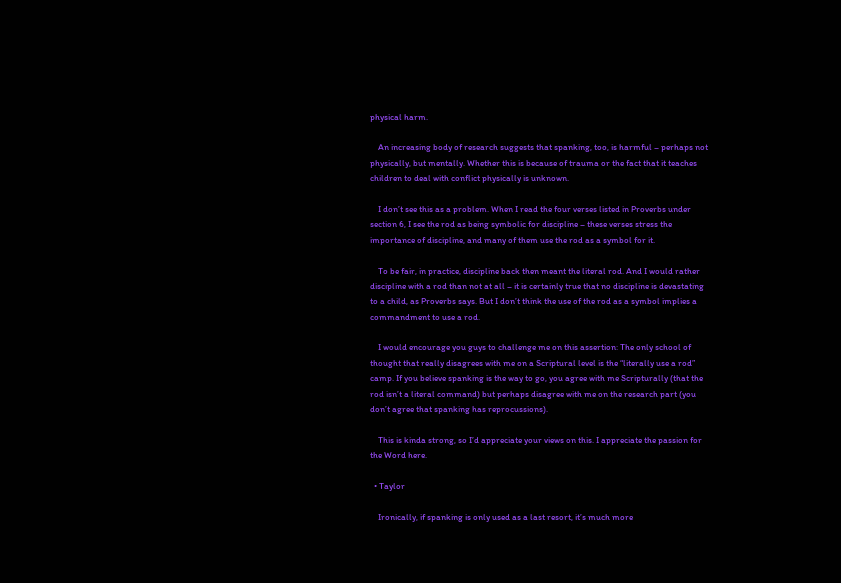physical harm.

    An increasing body of research suggests that spanking, too, is harmful – perhaps not physically, but mentally. Whether this is because of trauma or the fact that it teaches children to deal with conflict physically is unknown.

    I don’t see this as a problem. When I read the four verses listed in Proverbs under section 6, I see the rod as being symbolic for discipline – these verses stress the importance of discipline, and many of them use the rod as a symbol for it.

    To be fair, in practice, discipline back then meant the literal rod. And I would rather discipline with a rod than not at all – it is certainly true that no discipline is devastating to a child, as Proverbs says. But I don’t think the use of the rod as a symbol implies a commandment to use a rod.

    I would encourage you guys to challenge me on this assertion: The only school of thought that really disagrees with me on a Scriptural level is the “literally use a rod” camp. If you believe spanking is the way to go, you agree with me Scripturally (that the rod isn’t a literal command) but perhaps disagree with me on the research part (you don’t agree that spanking has reprocussions).

    This is kinda strong, so I’d appreciate your views on this. I appreciate the passion for the Word here.

  • Taylor

    Ironically, if spanking is only used as a last resort, it’s much more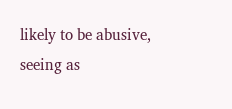likely to be abusive, seeing as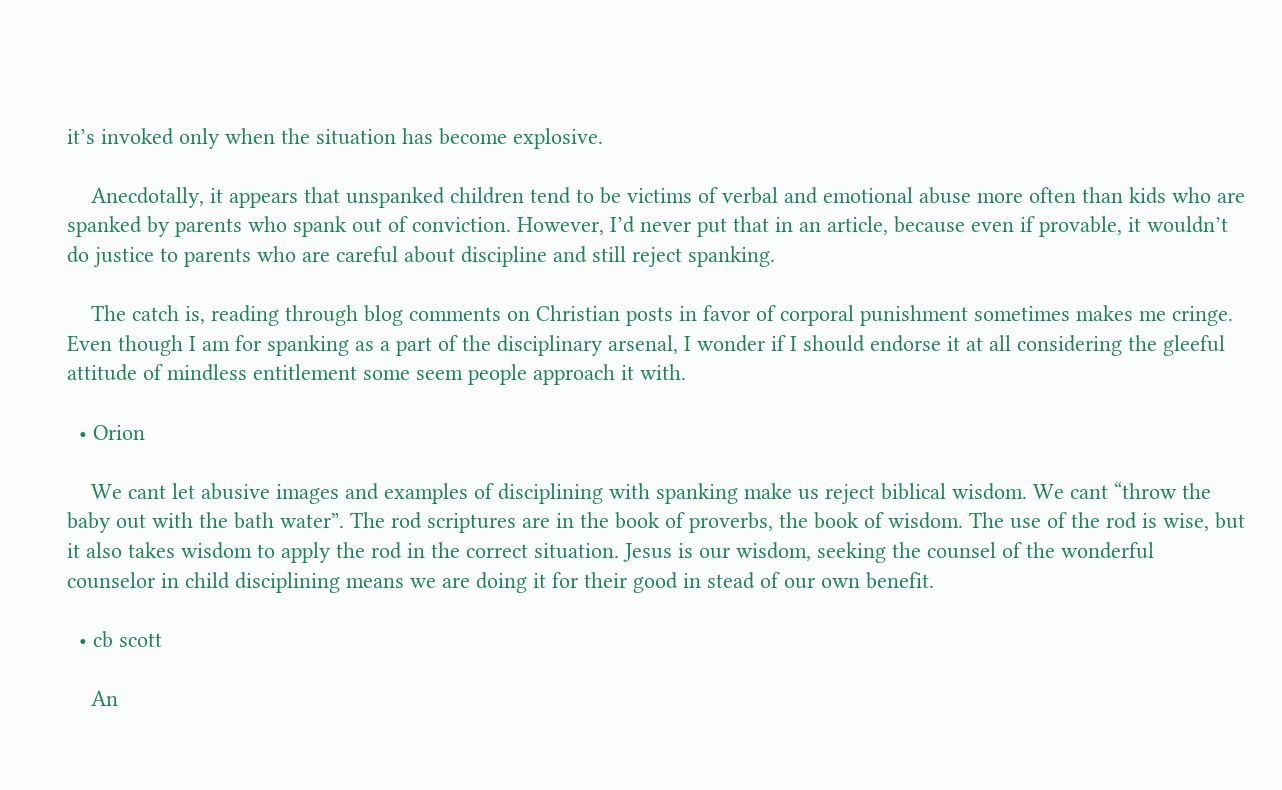it’s invoked only when the situation has become explosive.

    Anecdotally, it appears that unspanked children tend to be victims of verbal and emotional abuse more often than kids who are spanked by parents who spank out of conviction. However, I’d never put that in an article, because even if provable, it wouldn’t do justice to parents who are careful about discipline and still reject spanking.

    The catch is, reading through blog comments on Christian posts in favor of corporal punishment sometimes makes me cringe. Even though I am for spanking as a part of the disciplinary arsenal, I wonder if I should endorse it at all considering the gleeful attitude of mindless entitlement some seem people approach it with.

  • Orion

    We cant let abusive images and examples of disciplining with spanking make us reject biblical wisdom. We cant “throw the baby out with the bath water”. The rod scriptures are in the book of proverbs, the book of wisdom. The use of the rod is wise, but it also takes wisdom to apply the rod in the correct situation. Jesus is our wisdom, seeking the counsel of the wonderful counselor in child disciplining means we are doing it for their good in stead of our own benefit.

  • cb scott

    An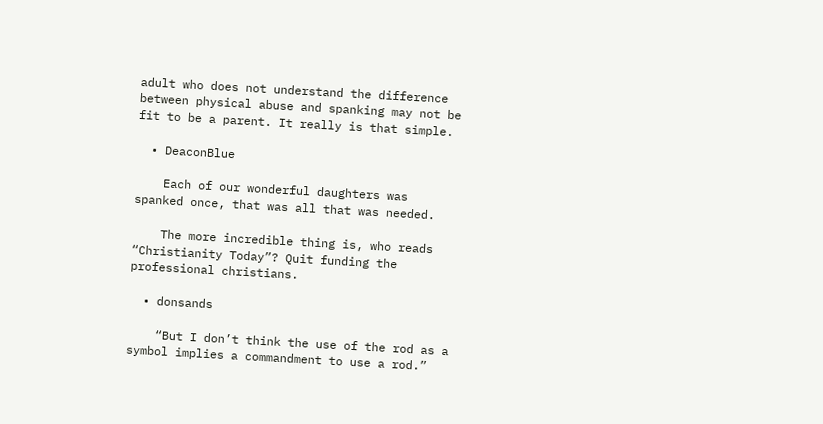adult who does not understand the difference between physical abuse and spanking may not be fit to be a parent. It really is that simple.

  • DeaconBlue

    Each of our wonderful daughters was spanked once, that was all that was needed.

    The more incredible thing is, who reads “Christianity Today”? Quit funding the professional christians.

  • donsands

    “But I don’t think the use of the rod as a symbol implies a commandment to use a rod.”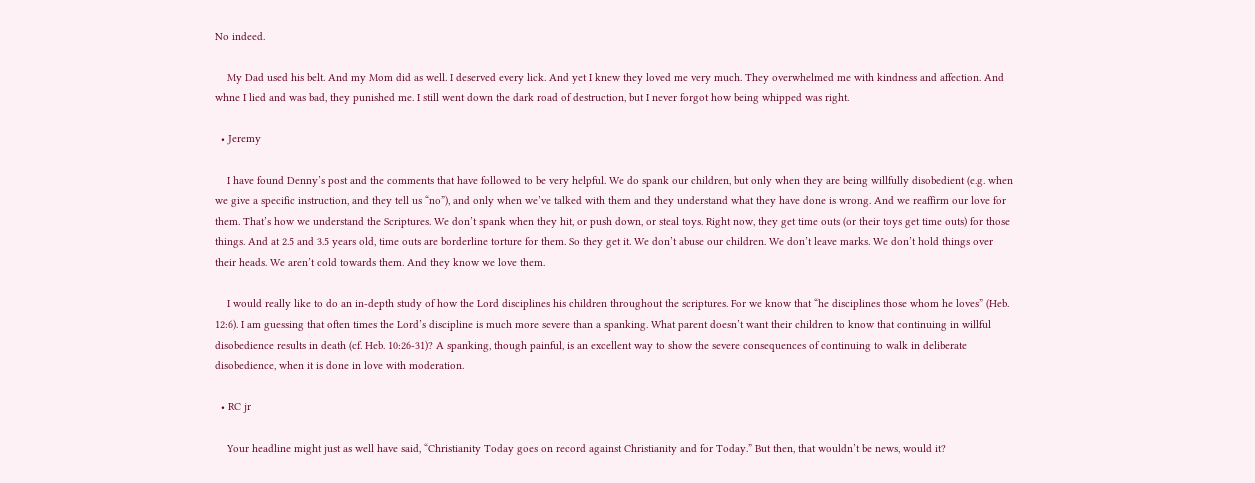No indeed.

    My Dad used his belt. And my Mom did as well. I deserved every lick. And yet I knew they loved me very much. They overwhelmed me with kindness and affection. And whne I lied and was bad, they punished me. I still went down the dark road of destruction, but I never forgot how being whipped was right.

  • Jeremy

    I have found Denny’s post and the comments that have followed to be very helpful. We do spank our children, but only when they are being willfully disobedient (e.g. when we give a specific instruction, and they tell us “no”), and only when we’ve talked with them and they understand what they have done is wrong. And we reaffirm our love for them. That’s how we understand the Scriptures. We don’t spank when they hit, or push down, or steal toys. Right now, they get time outs (or their toys get time outs) for those things. And at 2.5 and 3.5 years old, time outs are borderline torture for them. So they get it. We don’t abuse our children. We don’t leave marks. We don’t hold things over their heads. We aren’t cold towards them. And they know we love them.

    I would really like to do an in-depth study of how the Lord disciplines his children throughout the scriptures. For we know that “he disciplines those whom he loves” (Heb. 12:6). I am guessing that often times the Lord’s discipline is much more severe than a spanking. What parent doesn’t want their children to know that continuing in willful disobedience results in death (cf. Heb. 10:26-31)? A spanking, though painful, is an excellent way to show the severe consequences of continuing to walk in deliberate disobedience, when it is done in love with moderation.

  • RC jr

    Your headline might just as well have said, “Christianity Today goes on record against Christianity and for Today.” But then, that wouldn’t be news, would it?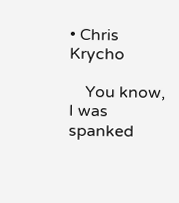• Chris Krycho

    You know, I was spanked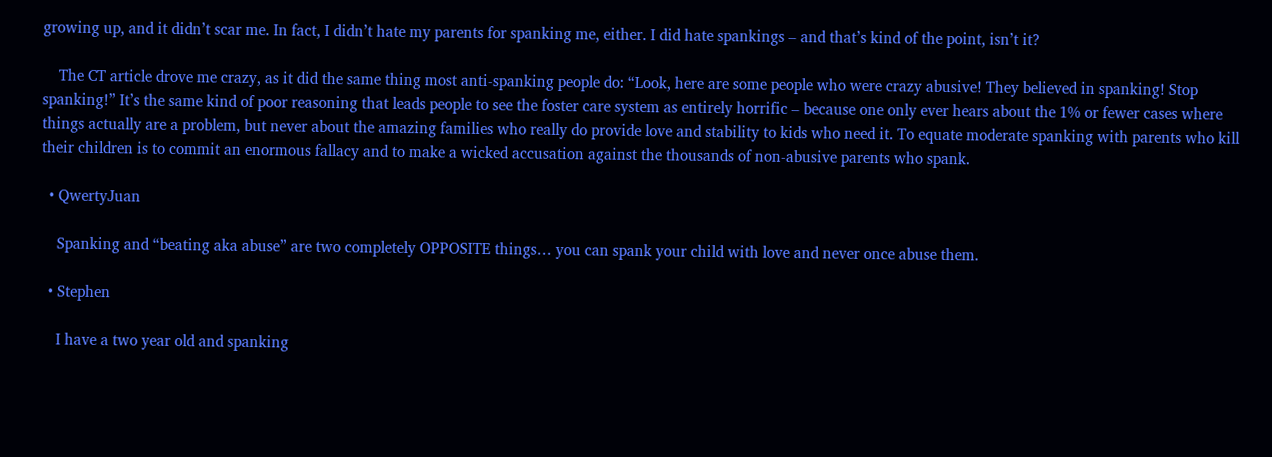growing up, and it didn’t scar me. In fact, I didn’t hate my parents for spanking me, either. I did hate spankings – and that’s kind of the point, isn’t it?

    The CT article drove me crazy, as it did the same thing most anti-spanking people do: “Look, here are some people who were crazy abusive! They believed in spanking! Stop spanking!” It’s the same kind of poor reasoning that leads people to see the foster care system as entirely horrific – because one only ever hears about the 1% or fewer cases where things actually are a problem, but never about the amazing families who really do provide love and stability to kids who need it. To equate moderate spanking with parents who kill their children is to commit an enormous fallacy and to make a wicked accusation against the thousands of non-abusive parents who spank.

  • QwertyJuan

    Spanking and “beating aka abuse” are two completely OPPOSITE things… you can spank your child with love and never once abuse them.

  • Stephen

    I have a two year old and spanking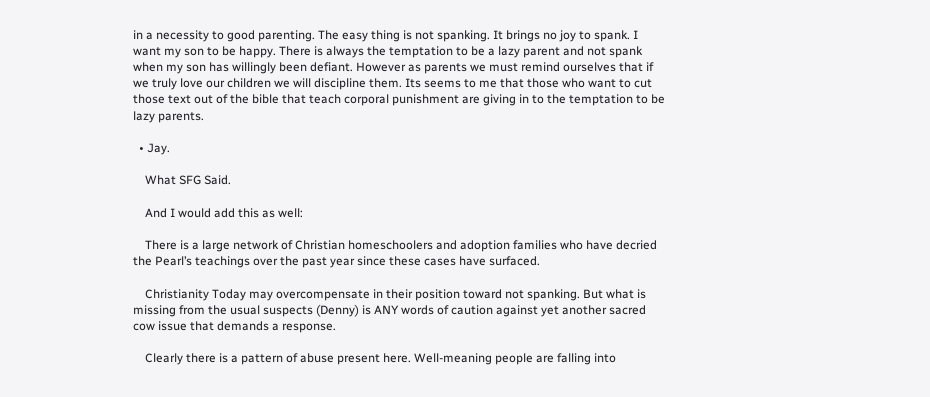in a necessity to good parenting. The easy thing is not spanking. It brings no joy to spank. I want my son to be happy. There is always the temptation to be a lazy parent and not spank when my son has willingly been defiant. However as parents we must remind ourselves that if we truly love our children we will discipline them. Its seems to me that those who want to cut those text out of the bible that teach corporal punishment are giving in to the temptation to be lazy parents.

  • Jay.

    What SFG Said.

    And I would add this as well:

    There is a large network of Christian homeschoolers and adoption families who have decried the Pearl’s teachings over the past year since these cases have surfaced.

    Christianity Today may overcompensate in their position toward not spanking. But what is missing from the usual suspects (Denny) is ANY words of caution against yet another sacred cow issue that demands a response.

    Clearly there is a pattern of abuse present here. Well-meaning people are falling into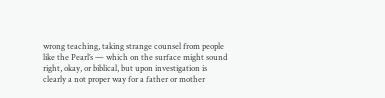wrong teaching, taking strange counsel from people like the Pearl’s — which on the surface might sound right, okay, or biblical, but upon investigation is clearly a not proper way for a father or mother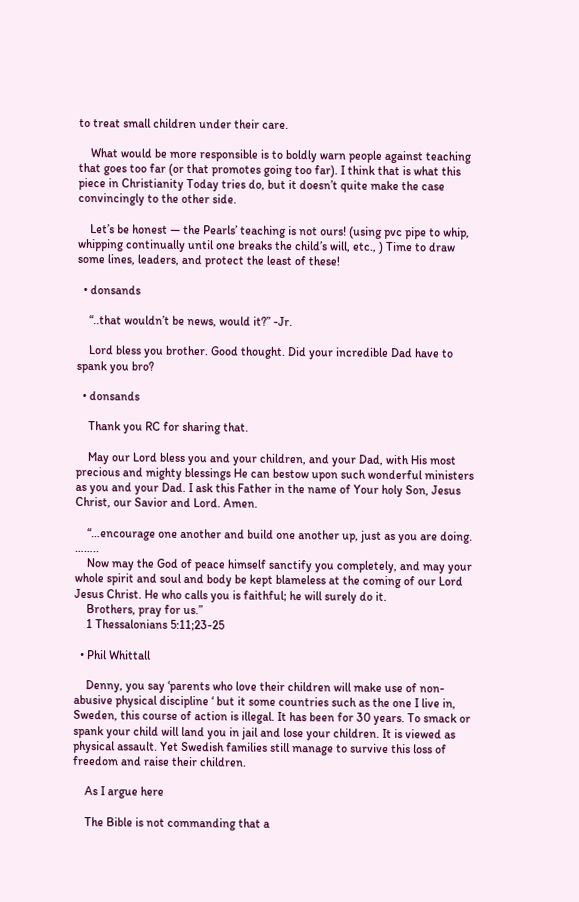to treat small children under their care.

    What would be more responsible is to boldly warn people against teaching that goes too far (or that promotes going too far). I think that is what this piece in Christianity Today tries do, but it doesn’t quite make the case convincingly to the other side.

    Let’s be honest — the Pearls’ teaching is not ours! (using pvc pipe to whip, whipping continually until one breaks the child’s will, etc., ) Time to draw some lines, leaders, and protect the least of these!

  • donsands

    “..that wouldn’t be news, would it?” -Jr.

    Lord bless you brother. Good thought. Did your incredible Dad have to spank you bro?

  • donsands

    Thank you RC for sharing that.

    May our Lord bless you and your children, and your Dad, with His most precious and mighty blessings He can bestow upon such wonderful ministers as you and your Dad. I ask this Father in the name of Your holy Son, Jesus Christ, our Savior and Lord. Amen.

    “…encourage one another and build one another up, just as you are doing. ……..
    Now may the God of peace himself sanctify you completely, and may your whole spirit and soul and body be kept blameless at the coming of our Lord Jesus Christ. He who calls you is faithful; he will surely do it.
    Brothers, pray for us.”
    1 Thessalonians 5:11;23-25

  • Phil Whittall

    Denny, you say ‘parents who love their children will make use of non-abusive physical discipline ‘ but it some countries such as the one I live in, Sweden, this course of action is illegal. It has been for 30 years. To smack or spank your child will land you in jail and lose your children. It is viewed as physical assault. Yet Swedish families still manage to survive this loss of freedom and raise their children.

    As I argue here

    The Bible is not commanding that a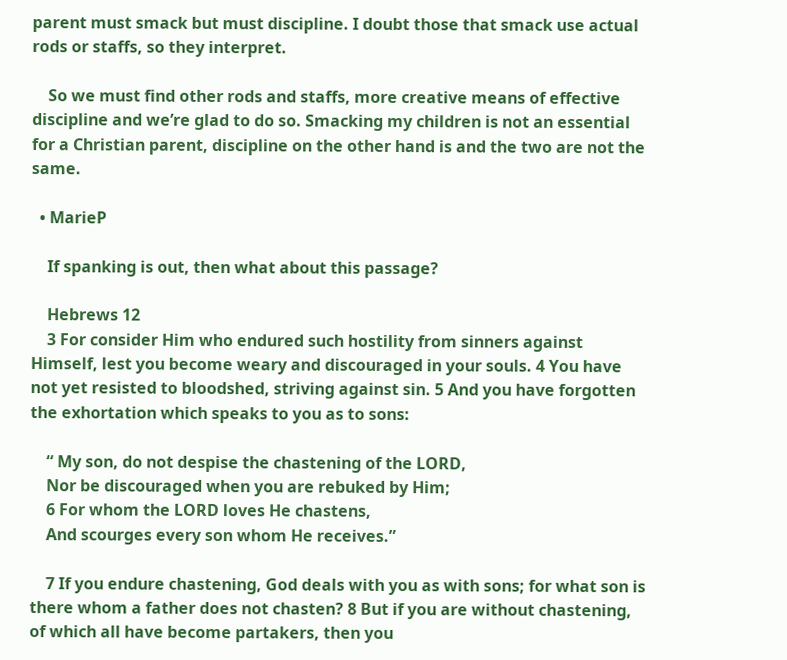parent must smack but must discipline. I doubt those that smack use actual rods or staffs, so they interpret.

    So we must find other rods and staffs, more creative means of effective discipline and we’re glad to do so. Smacking my children is not an essential for a Christian parent, discipline on the other hand is and the two are not the same.

  • MarieP

    If spanking is out, then what about this passage?

    Hebrews 12
    3 For consider Him who endured such hostility from sinners against Himself, lest you become weary and discouraged in your souls. 4 You have not yet resisted to bloodshed, striving against sin. 5 And you have forgotten the exhortation which speaks to you as to sons:

    “ My son, do not despise the chastening of the LORD,
    Nor be discouraged when you are rebuked by Him;
    6 For whom the LORD loves He chastens,
    And scourges every son whom He receives.”

    7 If you endure chastening, God deals with you as with sons; for what son is there whom a father does not chasten? 8 But if you are without chastening, of which all have become partakers, then you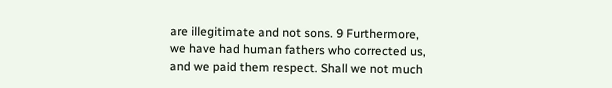are illegitimate and not sons. 9 Furthermore, we have had human fathers who corrected us, and we paid them respect. Shall we not much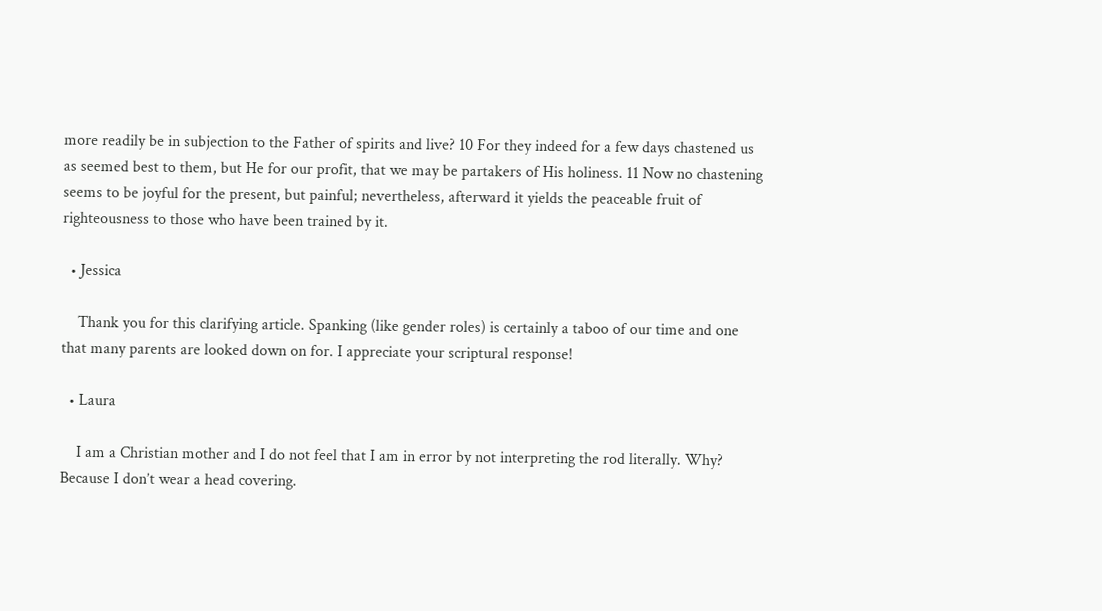more readily be in subjection to the Father of spirits and live? 10 For they indeed for a few days chastened us as seemed best to them, but He for our profit, that we may be partakers of His holiness. 11 Now no chastening seems to be joyful for the present, but painful; nevertheless, afterward it yields the peaceable fruit of righteousness to those who have been trained by it.

  • Jessica

    Thank you for this clarifying article. Spanking (like gender roles) is certainly a taboo of our time and one that many parents are looked down on for. I appreciate your scriptural response!

  • Laura

    I am a Christian mother and I do not feel that I am in error by not interpreting the rod literally. Why? Because I don’t wear a head covering.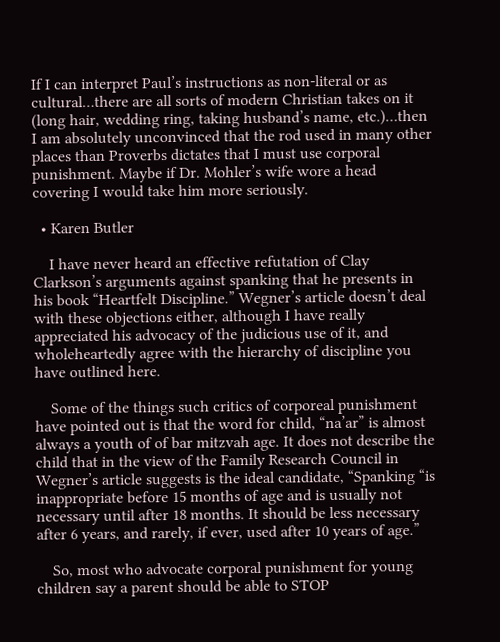If I can interpret Paul’s instructions as non-literal or as cultural…there are all sorts of modern Christian takes on it (long hair, wedding ring, taking husband’s name, etc.)…then I am absolutely unconvinced that the rod used in many other places than Proverbs dictates that I must use corporal punishment. Maybe if Dr. Mohler’s wife wore a head covering I would take him more seriously.

  • Karen Butler

    I have never heard an effective refutation of Clay Clarkson’s arguments against spanking that he presents in his book “Heartfelt Discipline.” Wegner’s article doesn’t deal with these objections either, although I have really appreciated his advocacy of the judicious use of it, and wholeheartedly agree with the hierarchy of discipline you have outlined here.

    Some of the things such critics of corporeal punishment have pointed out is that the word for child, “na’ar” is almost always a youth of of bar mitzvah age. It does not describe the child that in the view of the Family Research Council in Wegner’s article suggests is the ideal candidate, “Spanking “is inappropriate before 15 months of age and is usually not necessary until after 18 months. It should be less necessary after 6 years, and rarely, if ever, used after 10 years of age.”

    So, most who advocate corporal punishment for young children say a parent should be able to STOP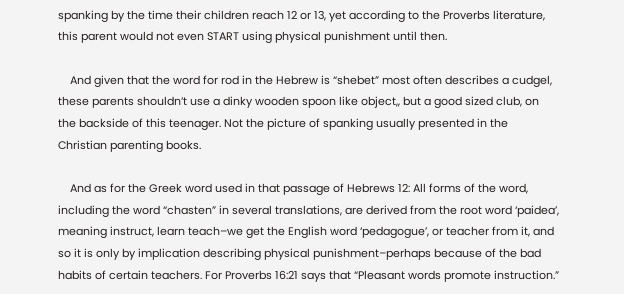spanking by the time their children reach 12 or 13, yet according to the Proverbs literature, this parent would not even START using physical punishment until then.

    And given that the word for rod in the Hebrew is “shebet” most often describes a cudgel, these parents shouldn’t use a dinky wooden spoon like object,, but a good sized club, on the backside of this teenager. Not the picture of spanking usually presented in the Christian parenting books.

    And as for the Greek word used in that passage of Hebrews 12: All forms of the word, including the word “chasten” in several translations, are derived from the root word ‘paidea’, meaning instruct, learn teach–we get the English word ‘pedagogue’, or teacher from it, and so it is only by implication describing physical punishment–perhaps because of the bad habits of certain teachers. For Proverbs 16:21 says that “Pleasant words promote instruction.”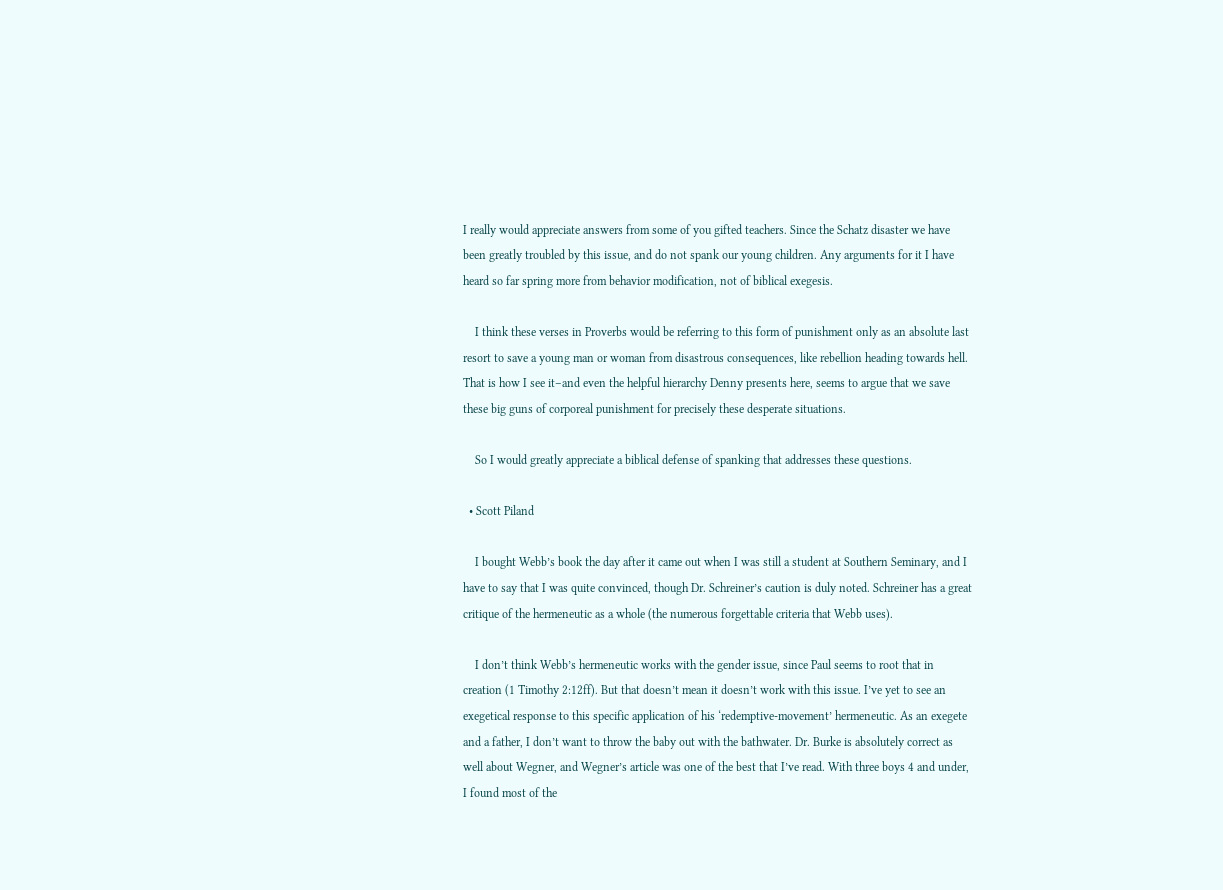I really would appreciate answers from some of you gifted teachers. Since the Schatz disaster we have been greatly troubled by this issue, and do not spank our young children. Any arguments for it I have heard so far spring more from behavior modification, not of biblical exegesis.

    I think these verses in Proverbs would be referring to this form of punishment only as an absolute last resort to save a young man or woman from disastrous consequences, like rebellion heading towards hell. That is how I see it–and even the helpful hierarchy Denny presents here, seems to argue that we save these big guns of corporeal punishment for precisely these desperate situations.

    So I would greatly appreciate a biblical defense of spanking that addresses these questions.

  • Scott Piland

    I bought Webb’s book the day after it came out when I was still a student at Southern Seminary, and I have to say that I was quite convinced, though Dr. Schreiner’s caution is duly noted. Schreiner has a great critique of the hermeneutic as a whole (the numerous forgettable criteria that Webb uses).

    I don’t think Webb’s hermeneutic works with the gender issue, since Paul seems to root that in creation (1 Timothy 2:12ff). But that doesn’t mean it doesn’t work with this issue. I’ve yet to see an exegetical response to this specific application of his ‘redemptive-movement’ hermeneutic. As an exegete and a father, I don’t want to throw the baby out with the bathwater. Dr. Burke is absolutely correct as well about Wegner, and Wegner’s article was one of the best that I’ve read. With three boys 4 and under, I found most of the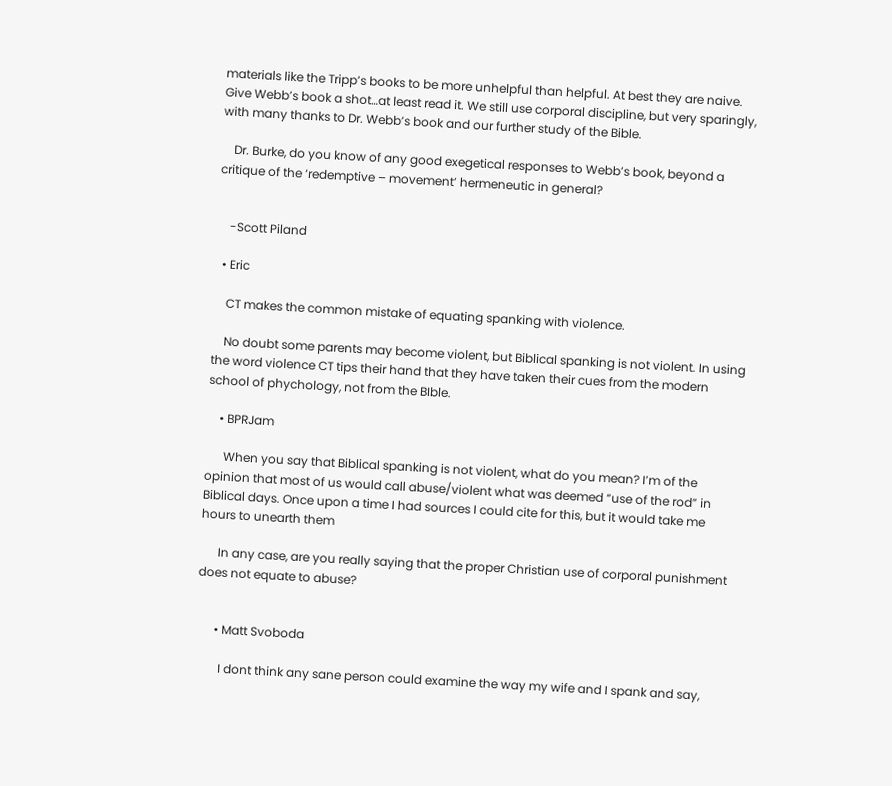materials like the Tripp’s books to be more unhelpful than helpful. At best they are naive. Give Webb’s book a shot…at least read it. We still use corporal discipline, but very sparingly, with many thanks to Dr. Webb’s book and our further study of the Bible.

    Dr. Burke, do you know of any good exegetical responses to Webb’s book, beyond a critique of the ‘redemptive – movement’ hermeneutic in general?


    -Scott Piland

  • Eric

    CT makes the common mistake of equating spanking with violence.

    No doubt some parents may become violent, but Biblical spanking is not violent. In using the word violence CT tips their hand that they have taken their cues from the modern school of phychology, not from the BIble.

    • BPRJam

      When you say that Biblical spanking is not violent, what do you mean? I’m of the opinion that most of us would call abuse/violent what was deemed “use of the rod” in Biblical days. Once upon a time I had sources I could cite for this, but it would take me hours to unearth them

      In any case, are you really saying that the proper Christian use of corporal punishment does not equate to abuse?


      • Matt Svoboda

        I dont think any sane person could examine the way my wife and I spank and say,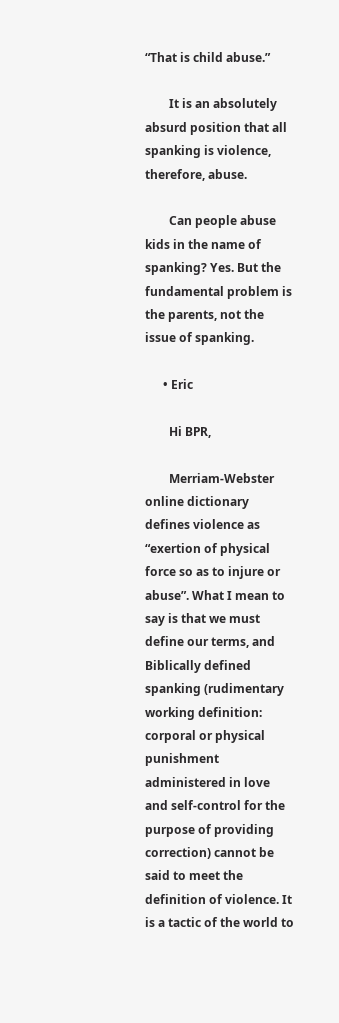“That is child abuse.”

        It is an absolutely absurd position that all spanking is violence, therefore, abuse.

        Can people abuse kids in the name of spanking? Yes. But the fundamental problem is the parents, not the issue of spanking.

      • Eric

        Hi BPR,

        Merriam-Webster online dictionary defines violence as “exertion of physical force so as to injure or abuse”. What I mean to say is that we must define our terms, and Biblically defined spanking (rudimentary working definition: corporal or physical punishment administered in love and self-control for the purpose of providing correction) cannot be said to meet the definition of violence. It is a tactic of the world to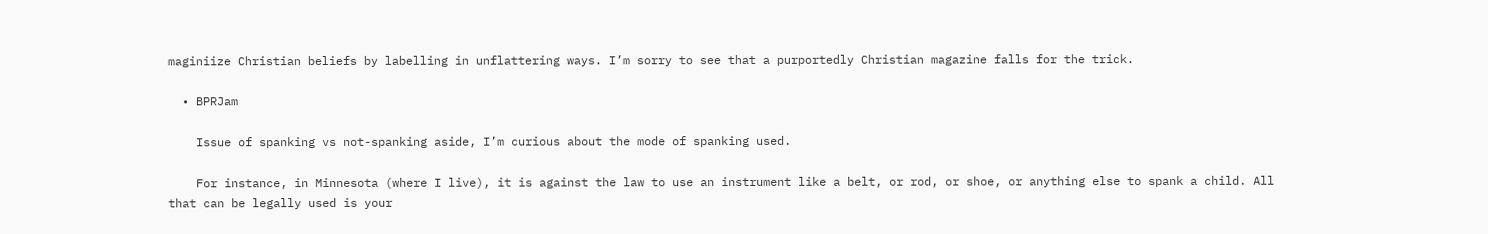maginiize Christian beliefs by labelling in unflattering ways. I’m sorry to see that a purportedly Christian magazine falls for the trick.

  • BPRJam

    Issue of spanking vs not-spanking aside, I’m curious about the mode of spanking used.

    For instance, in Minnesota (where I live), it is against the law to use an instrument like a belt, or rod, or shoe, or anything else to spank a child. All that can be legally used is your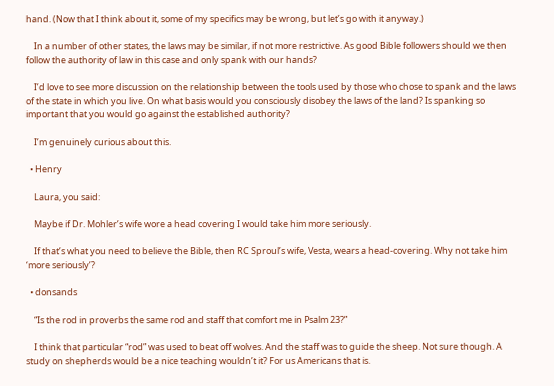hand. (Now that I think about it, some of my specifics may be wrong, but let’s go with it anyway.)

    In a number of other states, the laws may be similar, if not more restrictive. As good Bible followers should we then follow the authority of law in this case and only spank with our hands?

    I’d love to see more discussion on the relationship between the tools used by those who chose to spank and the laws of the state in which you live. On what basis would you consciously disobey the laws of the land? Is spanking so important that you would go against the established authority?

    I’m genuinely curious about this.

  • Henry

    Laura, you said:

    Maybe if Dr. Mohler’s wife wore a head covering I would take him more seriously.

    If that’s what you need to believe the Bible, then RC Sproul’s wife, Vesta, wears a head-covering. Why not take him ‘more seriously’?

  • donsands

    “Is the rod in proverbs the same rod and staff that comfort me in Psalm 23?”

    I think that particular “rod” was used to beat off wolves. And the staff was to guide the sheep. Not sure though. A study on shepherds would be a nice teaching wouldn’t it? For us Americans that is.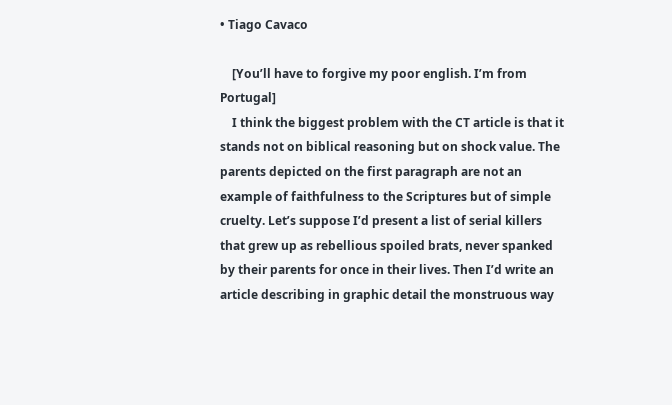• Tiago Cavaco

    [You’ll have to forgive my poor english. I’m from Portugal]
    I think the biggest problem with the CT article is that it stands not on biblical reasoning but on shock value. The parents depicted on the first paragraph are not an example of faithfulness to the Scriptures but of simple cruelty. Let’s suppose I’d present a list of serial killers that grew up as rebellious spoiled brats, never spanked by their parents for once in their lives. Then I’d write an article describing in graphic detail the monstruous way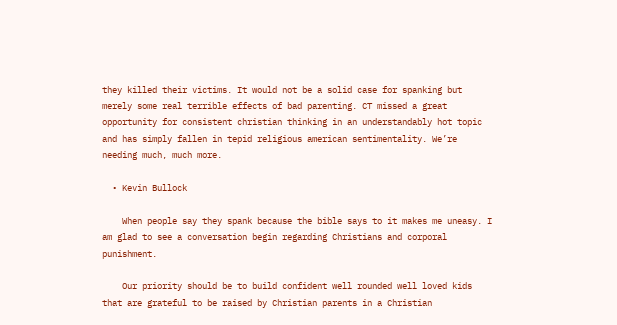they killed their victims. It would not be a solid case for spanking but merely some real terrible effects of bad parenting. CT missed a great opportunity for consistent christian thinking in an understandably hot topic and has simply fallen in tepid religious american sentimentality. We’re needing much, much more.

  • Kevin Bullock

    When people say they spank because the bible says to it makes me uneasy. I am glad to see a conversation begin regarding Christians and corporal punishment.

    Our priority should be to build confident well rounded well loved kids that are grateful to be raised by Christian parents in a Christian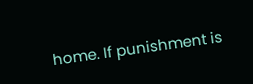home. If punishment is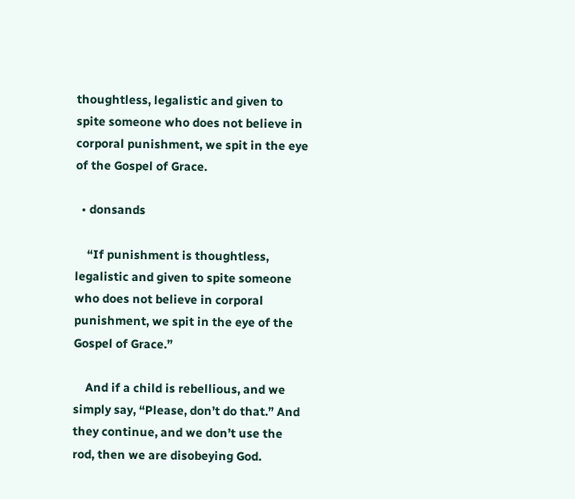thoughtless, legalistic and given to spite someone who does not believe in corporal punishment, we spit in the eye of the Gospel of Grace.

  • donsands

    “If punishment is thoughtless, legalistic and given to spite someone who does not believe in corporal punishment, we spit in the eye of the Gospel of Grace.”

    And if a child is rebellious, and we simply say, “Please, don’t do that.” And they continue, and we don’t use the rod, then we are disobeying God.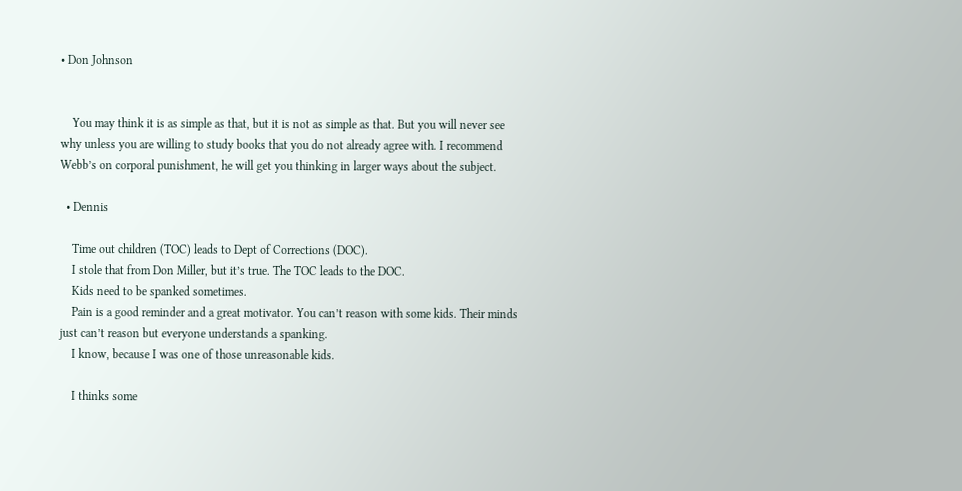• Don Johnson


    You may think it is as simple as that, but it is not as simple as that. But you will never see why unless you are willing to study books that you do not already agree with. I recommend Webb’s on corporal punishment, he will get you thinking in larger ways about the subject.

  • Dennis

    Time out children (TOC) leads to Dept of Corrections (DOC).
    I stole that from Don Miller, but it’s true. The TOC leads to the DOC.
    Kids need to be spanked sometimes.
    Pain is a good reminder and a great motivator. You can’t reason with some kids. Their minds just can’t reason but everyone understands a spanking.
    I know, because I was one of those unreasonable kids.

    I thinks some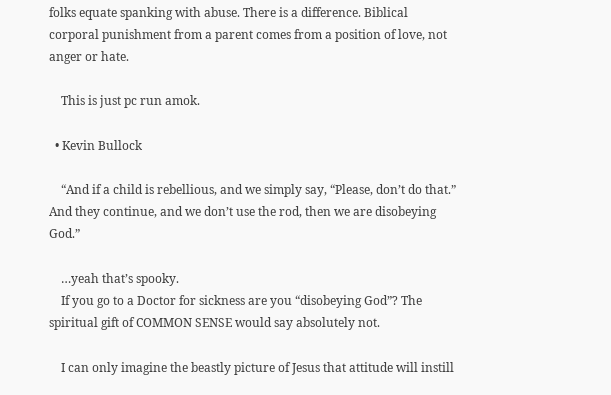folks equate spanking with abuse. There is a difference. Biblical corporal punishment from a parent comes from a position of love, not anger or hate.

    This is just pc run amok.

  • Kevin Bullock

    “And if a child is rebellious, and we simply say, “Please, don’t do that.” And they continue, and we don’t use the rod, then we are disobeying God.”

    …yeah that’s spooky.
    If you go to a Doctor for sickness are you “disobeying God”? The spiritual gift of COMMON SENSE would say absolutely not.

    I can only imagine the beastly picture of Jesus that attitude will instill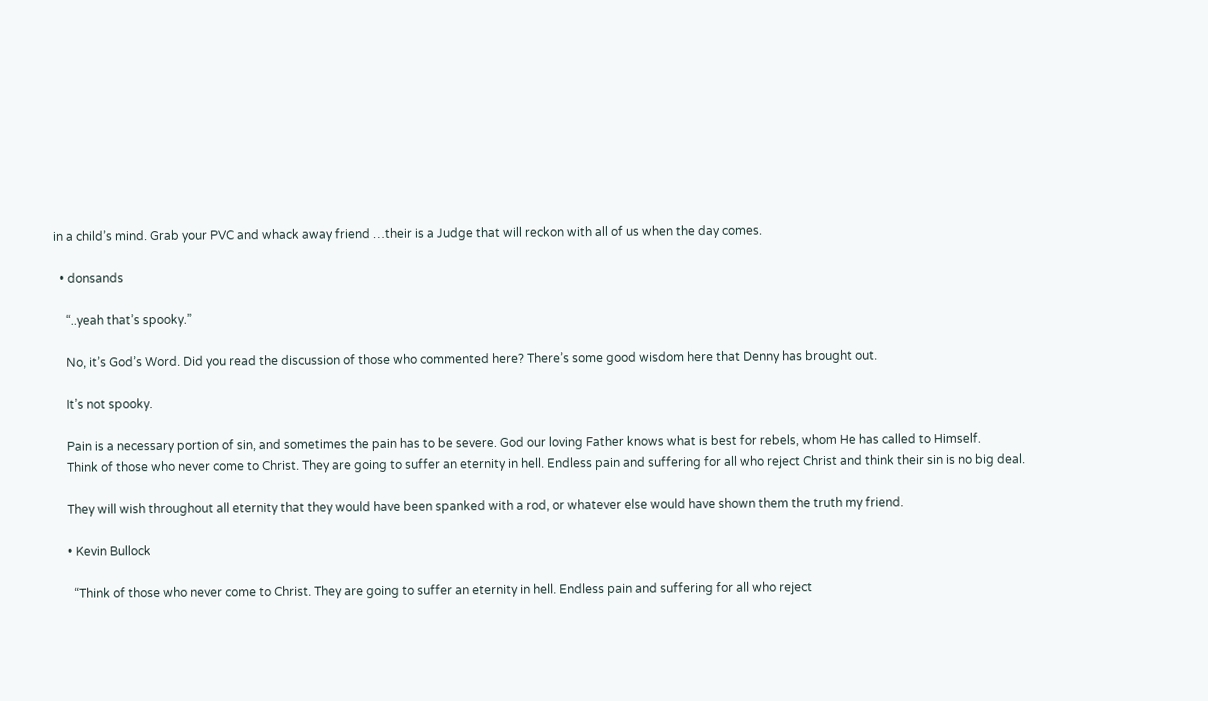in a child’s mind. Grab your PVC and whack away friend …their is a Judge that will reckon with all of us when the day comes.

  • donsands

    “..yeah that’s spooky.”

    No, it’s God’s Word. Did you read the discussion of those who commented here? There’s some good wisdom here that Denny has brought out.

    It’s not spooky.

    Pain is a necessary portion of sin, and sometimes the pain has to be severe. God our loving Father knows what is best for rebels, whom He has called to Himself.
    Think of those who never come to Christ. They are going to suffer an eternity in hell. Endless pain and suffering for all who reject Christ and think their sin is no big deal.

    They will wish throughout all eternity that they would have been spanked with a rod, or whatever else would have shown them the truth my friend.

    • Kevin Bullock

      “Think of those who never come to Christ. They are going to suffer an eternity in hell. Endless pain and suffering for all who reject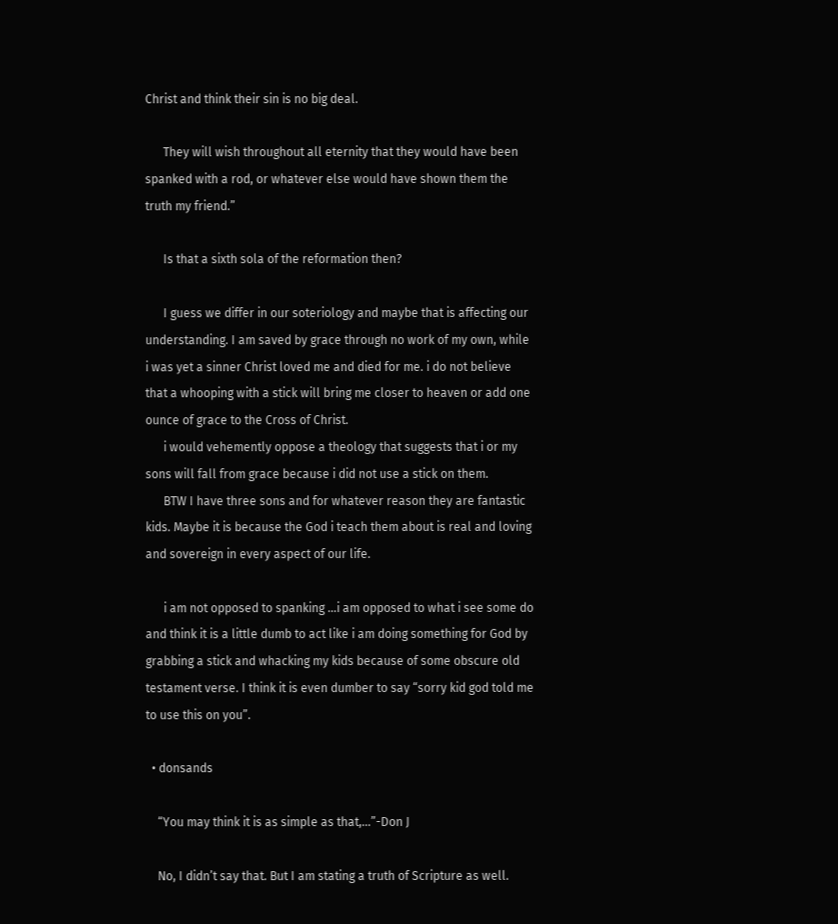Christ and think their sin is no big deal.

      They will wish throughout all eternity that they would have been spanked with a rod, or whatever else would have shown them the truth my friend.”

      Is that a sixth sola of the reformation then?

      I guess we differ in our soteriology and maybe that is affecting our understanding. I am saved by grace through no work of my own, while i was yet a sinner Christ loved me and died for me. i do not believe that a whooping with a stick will bring me closer to heaven or add one ounce of grace to the Cross of Christ.
      i would vehemently oppose a theology that suggests that i or my sons will fall from grace because i did not use a stick on them.
      BTW I have three sons and for whatever reason they are fantastic kids. Maybe it is because the God i teach them about is real and loving and sovereign in every aspect of our life.

      i am not opposed to spanking …i am opposed to what i see some do and think it is a little dumb to act like i am doing something for God by grabbing a stick and whacking my kids because of some obscure old testament verse. I think it is even dumber to say “sorry kid god told me to use this on you”.

  • donsands

    “You may think it is as simple as that,…”-Don J

    No, I didn’t say that. But I am stating a truth of Scripture as well.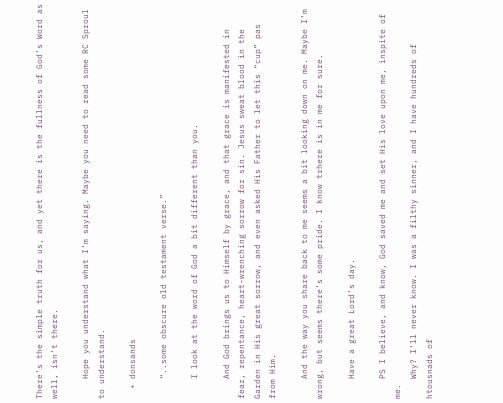There’s the simple truth for us, and yet there is the fullness of God’s Word as well, isn’t there.

    Hope you understand what I’m saying. Maybe you need to read some RC Sproul to understand.

  • donsands

    “..some obscure old testament verse.”

    I look at the word of God a bit different than you.

    And God brings us to Himself by grace, and that grace is manifested in fear, repentance, heart-wrenching sorrow for sin. Jesus sweat blood in the Garden in His great sorrow, and even asked His Father to let this “cup” pas from Him.

    And the way you share back to me seems a bit looking down on me. Maybe I’m wrong, but seems there’s some pride. I know trhere is in me for sure.

    Have a great Lord’s day.

    PS I believe, and know, God saved me and set His love upon me, inspite of me.
    Why? I’ll never know. I was a filthy sinner, and I have hundreds of htousnads of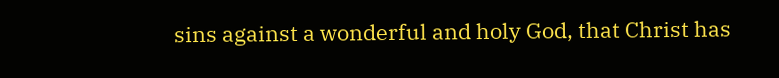sins against a wonderful and holy God, that Christ has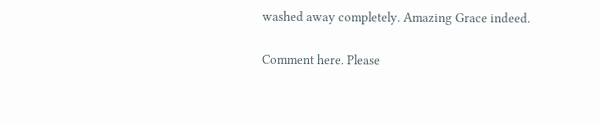washed away completely. Amazing Grace indeed.

Comment here. Please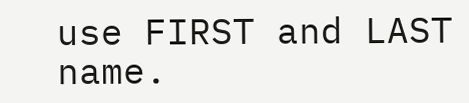use FIRST and LAST name.